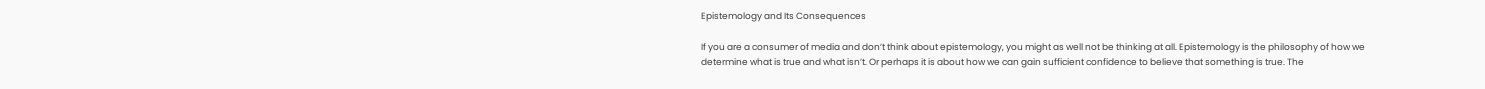Epistemology and Its Consequences

If you are a consumer of media and don’t think about epistemology, you might as well not be thinking at all. Epistemology is the philosophy of how we determine what is true and what isn’t. Or perhaps it is about how we can gain sufficient confidence to believe that something is true. The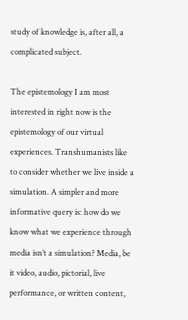study of knowledge is, after all, a complicated subject.

The epistemology I am most interested in right now is the epistemology of our virtual experiences. Transhumanists like to consider whether we live inside a simulation. A simpler and more informative query is: how do we know what we experience through media isn’t a simulation? Media, be it video, audio, pictorial, live performance, or written content,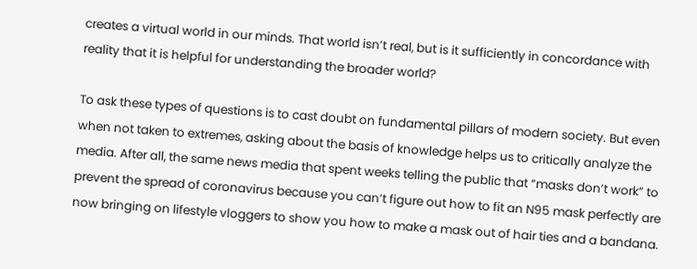creates a virtual world in our minds. That world isn’t real, but is it sufficiently in concordance with reality that it is helpful for understanding the broader world?

To ask these types of questions is to cast doubt on fundamental pillars of modern society. But even when not taken to extremes, asking about the basis of knowledge helps us to critically analyze the media. After all, the same news media that spent weeks telling the public that “masks don’t work” to prevent the spread of coronavirus because you can’t figure out how to fit an N95 mask perfectly are now bringing on lifestyle vloggers to show you how to make a mask out of hair ties and a bandana.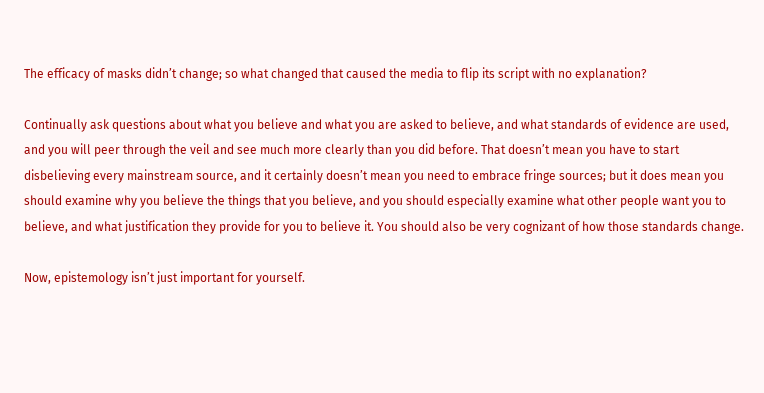The efficacy of masks didn’t change; so what changed that caused the media to flip its script with no explanation?

Continually ask questions about what you believe and what you are asked to believe, and what standards of evidence are used, and you will peer through the veil and see much more clearly than you did before. That doesn’t mean you have to start disbelieving every mainstream source, and it certainly doesn’t mean you need to embrace fringe sources; but it does mean you should examine why you believe the things that you believe, and you should especially examine what other people want you to believe, and what justification they provide for you to believe it. You should also be very cognizant of how those standards change.

Now, epistemology isn’t just important for yourself.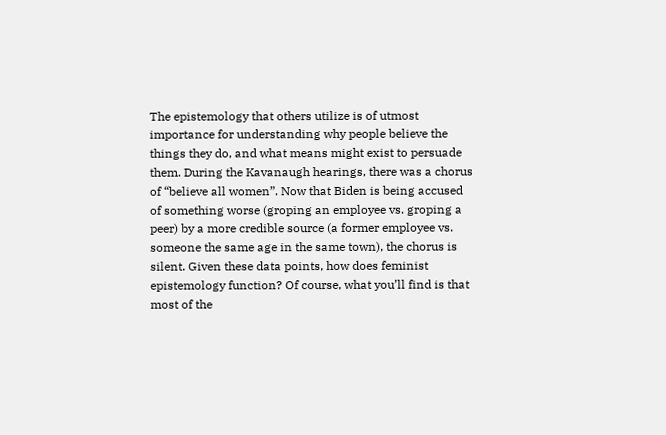The epistemology that others utilize is of utmost importance for understanding why people believe the things they do, and what means might exist to persuade them. During the Kavanaugh hearings, there was a chorus of “believe all women”. Now that Biden is being accused of something worse (groping an employee vs. groping a peer) by a more credible source (a former employee vs. someone the same age in the same town), the chorus is silent. Given these data points, how does feminist epistemology function? Of course, what you’ll find is that most of the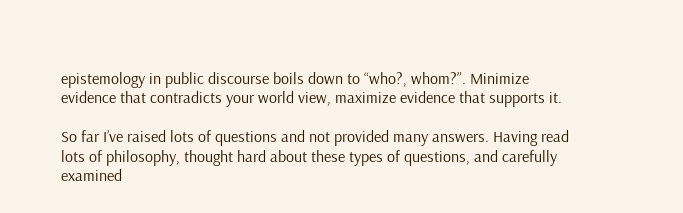epistemology in public discourse boils down to “who?, whom?”. Minimize evidence that contradicts your world view, maximize evidence that supports it.

So far I’ve raised lots of questions and not provided many answers. Having read lots of philosophy, thought hard about these types of questions, and carefully examined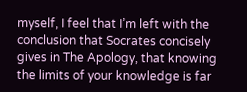myself, I feel that I’m left with the conclusion that Socrates concisely gives in The Apology, that knowing the limits of your knowledge is far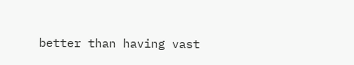better than having vast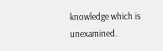knowledge which is unexamined.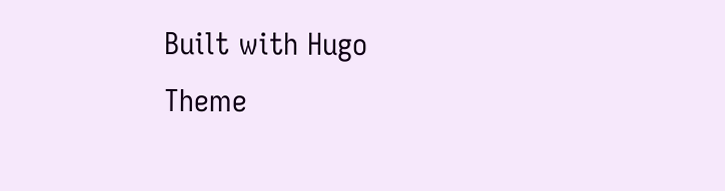Built with Hugo
Theme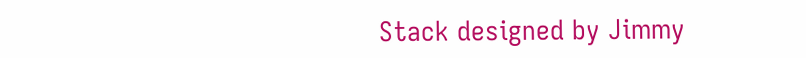Stack designed by Jimmy